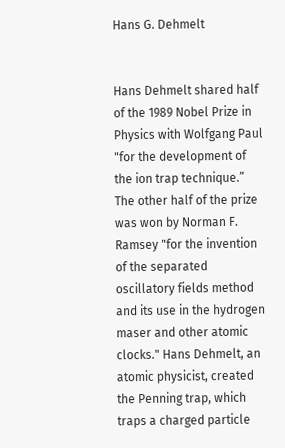Hans G. Dehmelt


Hans Dehmelt shared half of the 1989 Nobel Prize in Physics with Wolfgang Paul "for the development of the ion trap technique.” The other half of the prize was won by Norman F. Ramsey "for the invention of the separated oscillatory fields method and its use in the hydrogen maser and other atomic clocks." Hans Dehmelt, an atomic physicist, created the Penning trap, which traps a charged particle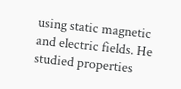using static magnetic and electric fields. He studied properties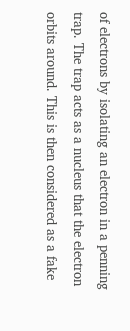of electrons by isolating an electron in a penning trap. The trap acts as a nucleus that the electron orbits around. This is then considered as a fake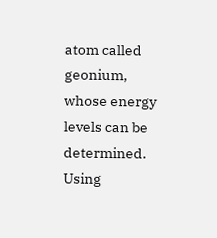atom called geonium, whose energy levels can be determined. Using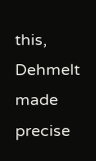this, Dehmelt made precise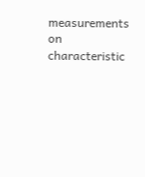measurements on characteristic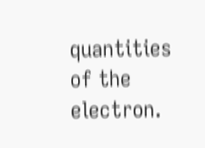quantities of the electron.